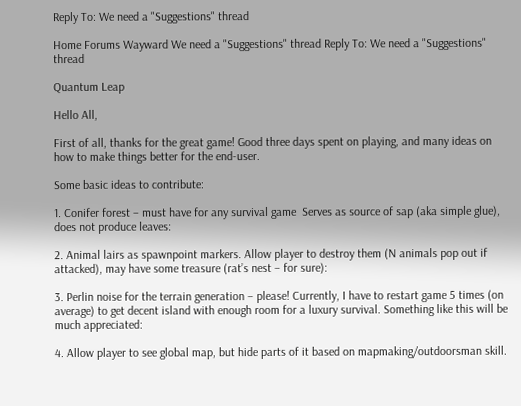Reply To: We need a "Suggestions" thread

Home Forums Wayward We need a "Suggestions" thread Reply To: We need a "Suggestions" thread

Quantum Leap

Hello All,

First of all, thanks for the great game! Good three days spent on playing, and many ideas on how to make things better for the end-user.

Some basic ideas to contribute:

1. Conifer forest – must have for any survival game  Serves as source of sap (aka simple glue), does not produce leaves:

2. Animal lairs as spawnpoint markers. Allow player to destroy them (N animals pop out if attacked), may have some treasure (rat’s nest – for sure):

3. Perlin noise for the terrain generation – please! Currently, I have to restart game 5 times (on average) to get decent island with enough room for a luxury survival. Something like this will be much appreciated:

4. Allow player to see global map, but hide parts of it based on mapmaking/outdoorsman skill.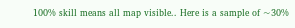100% skill means all map visible.. Here is a sample of ~30%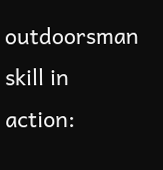outdoorsman skill in action: